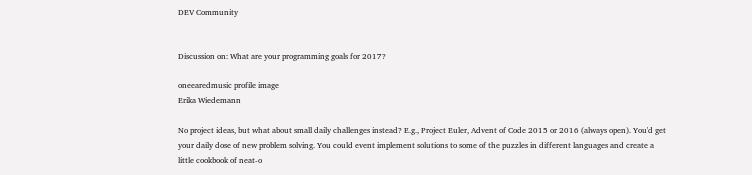DEV Community


Discussion on: What are your programming goals for 2017?

oneearedmusic profile image
Erika Wiedemann

No project ideas, but what about small daily challenges instead? E.g., Project Euler, Advent of Code 2015 or 2016 (always open). You'd get your daily dose of new problem solving. You could event implement solutions to some of the puzzles in different languages and create a little cookbook of neat-o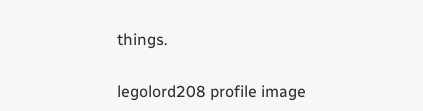things.

legolord208 profile image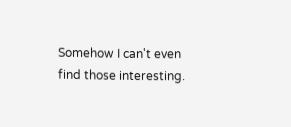Somehow I can't even find those interesting.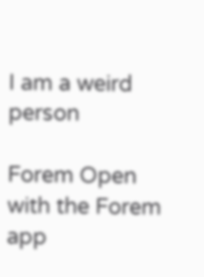I am a weird person

Forem Open with the Forem app